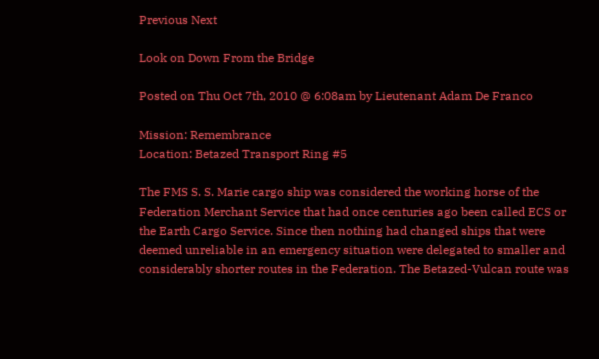Previous Next

Look on Down From the Bridge

Posted on Thu Oct 7th, 2010 @ 6:08am by Lieutenant Adam De Franco

Mission: Remembrance
Location: Betazed Transport Ring #5

The FMS S. S. Marie cargo ship was considered the working horse of the Federation Merchant Service that had once centuries ago been called ECS or the Earth Cargo Service. Since then nothing had changed ships that were deemed unreliable in an emergency situation were delegated to smaller and considerably shorter routes in the Federation. The Betazed-Vulcan route was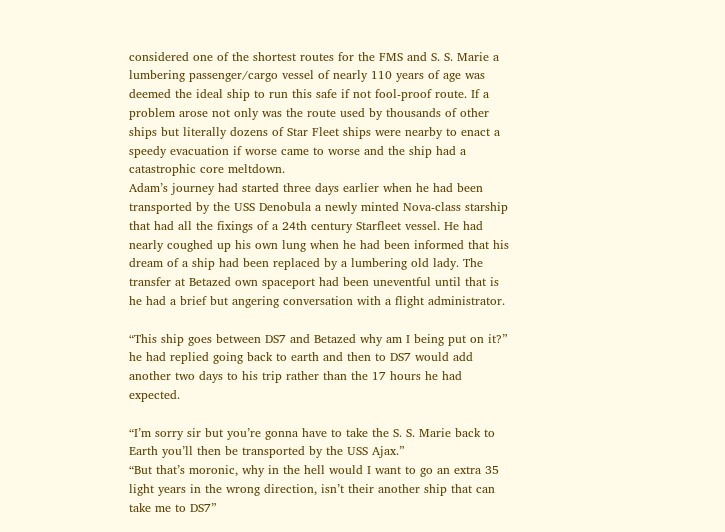considered one of the shortest routes for the FMS and S. S. Marie a lumbering passenger/cargo vessel of nearly 110 years of age was deemed the ideal ship to run this safe if not fool-proof route. If a problem arose not only was the route used by thousands of other ships but literally dozens of Star Fleet ships were nearby to enact a speedy evacuation if worse came to worse and the ship had a catastrophic core meltdown.
Adam’s journey had started three days earlier when he had been transported by the USS Denobula a newly minted Nova-class starship that had all the fixings of a 24th century Starfleet vessel. He had nearly coughed up his own lung when he had been informed that his dream of a ship had been replaced by a lumbering old lady. The transfer at Betazed own spaceport had been uneventful until that is he had a brief but angering conversation with a flight administrator.

“This ship goes between DS7 and Betazed why am I being put on it?” he had replied going back to earth and then to DS7 would add another two days to his trip rather than the 17 hours he had expected.

“I’m sorry sir but you’re gonna have to take the S. S. Marie back to Earth you’ll then be transported by the USS Ajax.”
“But that’s moronic, why in the hell would I want to go an extra 35 light years in the wrong direction, isn’t their another ship that can take me to DS7”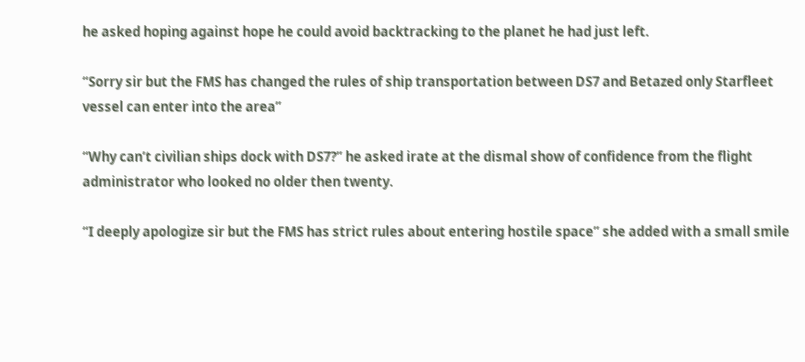he asked hoping against hope he could avoid backtracking to the planet he had just left.

“Sorry sir but the FMS has changed the rules of ship transportation between DS7 and Betazed only Starfleet vessel can enter into the area”

“Why can’t civilian ships dock with DS7?” he asked irate at the dismal show of confidence from the flight administrator who looked no older then twenty.

“I deeply apologize sir but the FMS has strict rules about entering hostile space” she added with a small smile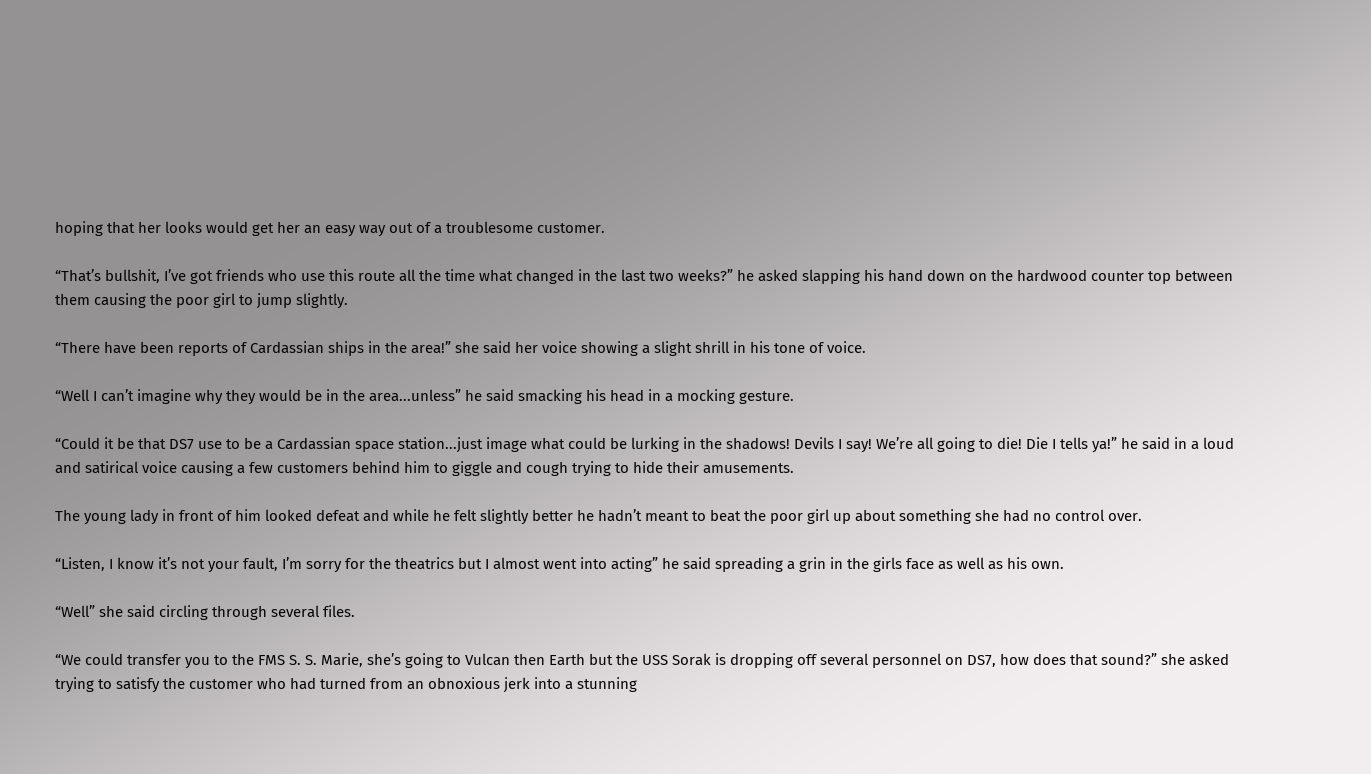hoping that her looks would get her an easy way out of a troublesome customer.

“That’s bullshit, I’ve got friends who use this route all the time what changed in the last two weeks?” he asked slapping his hand down on the hardwood counter top between them causing the poor girl to jump slightly.

“There have been reports of Cardassian ships in the area!” she said her voice showing a slight shrill in his tone of voice.

“Well I can’t imagine why they would be in the area...unless” he said smacking his head in a mocking gesture.

“Could it be that DS7 use to be a Cardassian space station...just image what could be lurking in the shadows! Devils I say! We’re all going to die! Die I tells ya!” he said in a loud and satirical voice causing a few customers behind him to giggle and cough trying to hide their amusements.

The young lady in front of him looked defeat and while he felt slightly better he hadn’t meant to beat the poor girl up about something she had no control over.

“Listen, I know it’s not your fault, I’m sorry for the theatrics but I almost went into acting” he said spreading a grin in the girls face as well as his own.

“Well” she said circling through several files.

“We could transfer you to the FMS S. S. Marie, she’s going to Vulcan then Earth but the USS Sorak is dropping off several personnel on DS7, how does that sound?” she asked trying to satisfy the customer who had turned from an obnoxious jerk into a stunning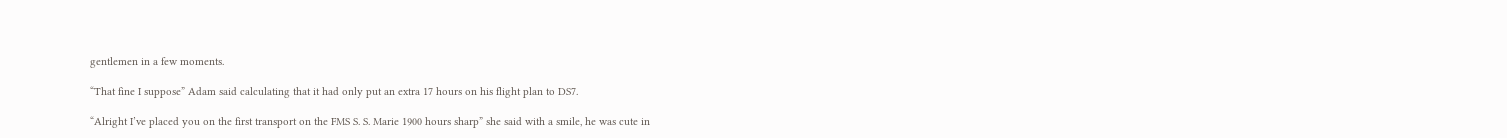gentlemen in a few moments.

“That fine I suppose” Adam said calculating that it had only put an extra 17 hours on his flight plan to DS7.

“Alright I’ve placed you on the first transport on the FMS S. S. Marie 1900 hours sharp” she said with a smile, he was cute in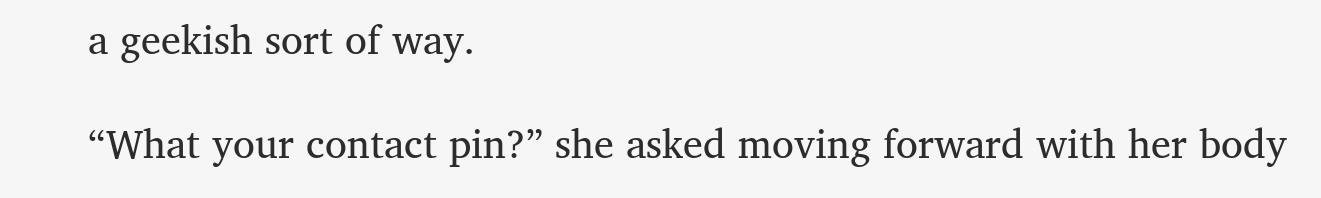a geekish sort of way.

“What your contact pin?” she asked moving forward with her body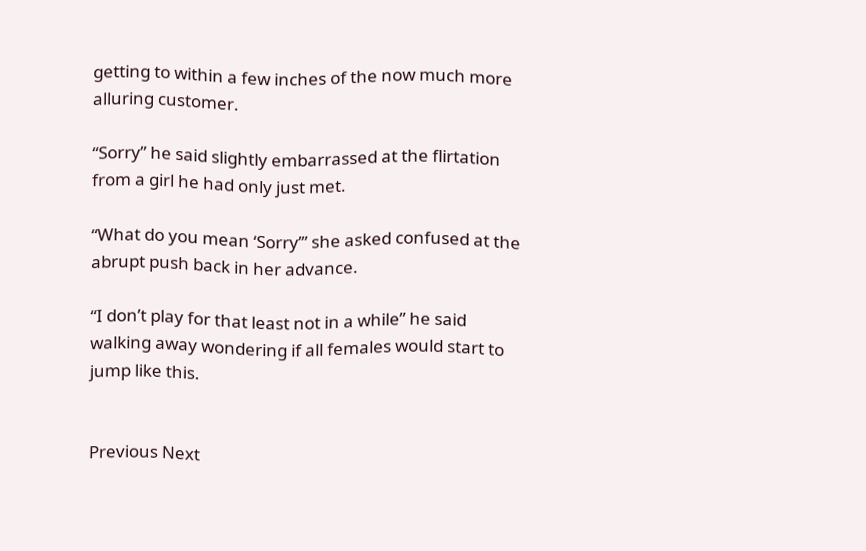getting to within a few inches of the now much more alluring customer.

“Sorry” he said slightly embarrassed at the flirtation from a girl he had only just met.

“What do you mean ‘Sorry’” she asked confused at the abrupt push back in her advance.

“I don’t play for that least not in a while” he said walking away wondering if all females would start to jump like this.


Previous Next